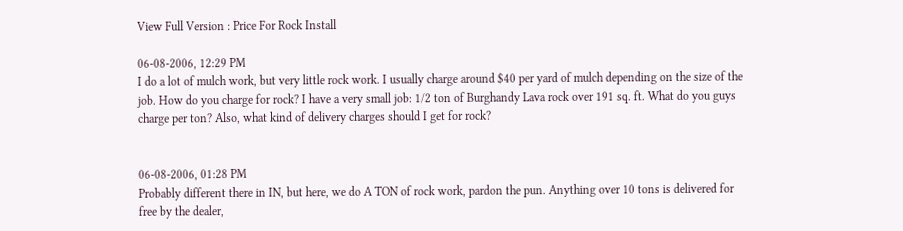View Full Version : Price For Rock Install

06-08-2006, 12:29 PM
I do a lot of mulch work, but very little rock work. I usually charge around $40 per yard of mulch depending on the size of the job. How do you charge for rock? I have a very small job: 1/2 ton of Burghandy Lava rock over 191 sq. ft. What do you guys charge per ton? Also, what kind of delivery charges should I get for rock?


06-08-2006, 01:28 PM
Probably different there in IN, but here, we do A TON of rock work, pardon the pun. Anything over 10 tons is delivered for free by the dealer,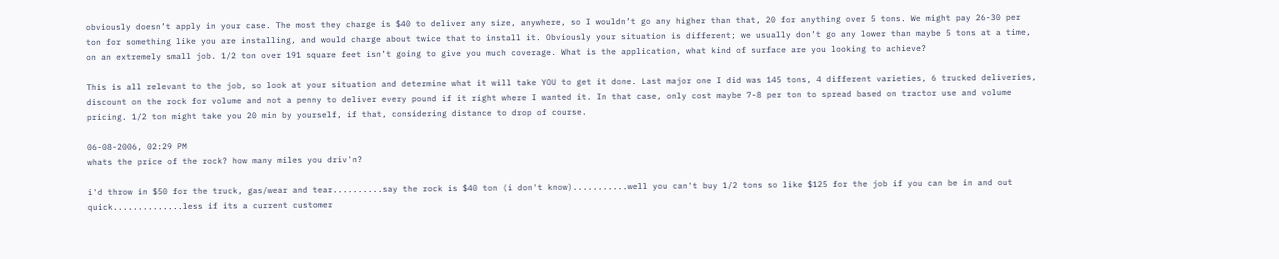obviously doesn’t apply in your case. The most they charge is $40 to deliver any size, anywhere, so I wouldn’t go any higher than that, 20 for anything over 5 tons. We might pay 26-30 per ton for something like you are installing, and would charge about twice that to install it. Obviously your situation is different; we usually don’t go any lower than maybe 5 tons at a time, on an extremely small job. 1/2 ton over 191 square feet isn’t going to give you much coverage. What is the application, what kind of surface are you looking to achieve?

This is all relevant to the job, so look at your situation and determine what it will take YOU to get it done. Last major one I did was 145 tons, 4 different varieties, 6 trucked deliveries, discount on the rock for volume and not a penny to deliver every pound if it right where I wanted it. In that case, only cost maybe 7-8 per ton to spread based on tractor use and volume pricing. 1/2 ton might take you 20 min by yourself, if that, considering distance to drop of course.

06-08-2006, 02:29 PM
whats the price of the rock? how many miles you driv'n?

i'd throw in $50 for the truck, gas/wear and tear..........say the rock is $40 ton (i don't know)...........well you can't buy 1/2 tons so like $125 for the job if you can be in and out quick..............less if its a current customer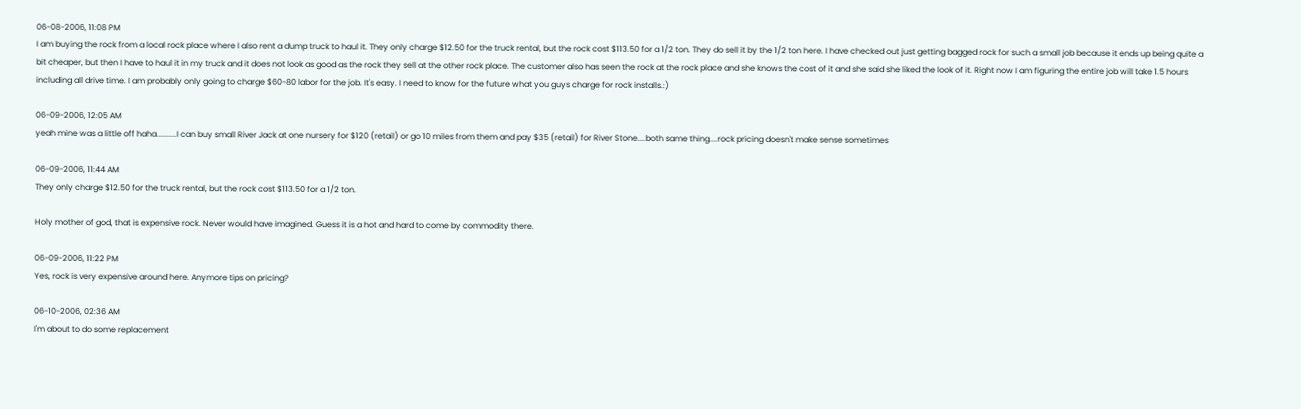06-08-2006, 11:08 PM
I am buying the rock from a local rock place where I also rent a dump truck to haul it. They only charge $12.50 for the truck rental, but the rock cost $113.50 for a 1/2 ton. They do sell it by the 1/2 ton here. I have checked out just getting bagged rock for such a small job because it ends up being quite a bit cheaper, but then I have to haul it in my truck and it does not look as good as the rock they sell at the other rock place. The customer also has seen the rock at the rock place and she knows the cost of it and she said she liked the look of it. Right now I am figuring the entire job will take 1.5 hours including all drive time. I am probably only going to charge $60-80 labor for the job. It's easy. I need to know for the future what you guys charge for rock installs.:)

06-09-2006, 12:05 AM
yeah mine was a little off haha..........I can buy small River Jack at one nursery for $120 (retail) or go 10 miles from them and pay $35 (retail) for River Stone....both same thing....rock pricing doesn't make sense sometimes

06-09-2006, 11:44 AM
They only charge $12.50 for the truck rental, but the rock cost $113.50 for a 1/2 ton.

Holy mother of god, that is expensive rock. Never would have imagined. Guess it is a hot and hard to come by commodity there.

06-09-2006, 11:22 PM
Yes, rock is very expensive around here. Anymore tips on pricing?

06-10-2006, 02:36 AM
I'm about to do some replacement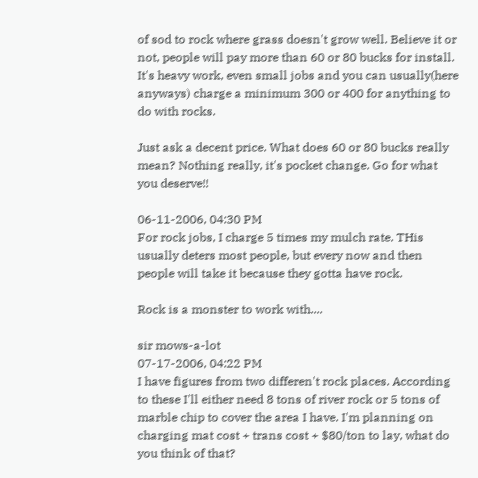of sod to rock where grass doesn't grow well. Believe it or not, people will pay more than 60 or 80 bucks for install.
It's heavy work, even small jobs and you can usually(here anyways) charge a minimum 300 or 400 for anything to do with rocks.

Just ask a decent price. What does 60 or 80 bucks really mean? Nothing really, it's pocket change. Go for what you deserve!!

06-11-2006, 04:30 PM
For rock jobs, I charge 5 times my mulch rate. THis usually deters most people, but every now and then people will take it because they gotta have rock.

Rock is a monster to work with....

sir mows-a-lot
07-17-2006, 04:22 PM
I have figures from two differen't rock places. According to these I'll either need 8 tons of river rock or 5 tons of marble chip to cover the area I have. I'm planning on charging mat cost + trans cost + $80/ton to lay, what do you think of that?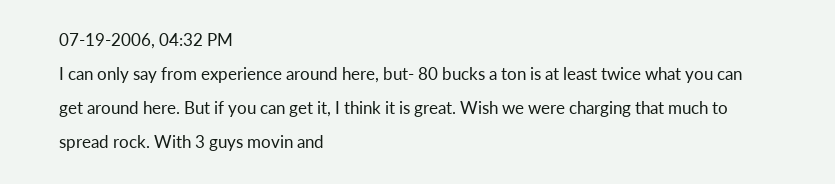07-19-2006, 04:32 PM
I can only say from experience around here, but- 80 bucks a ton is at least twice what you can get around here. But if you can get it, I think it is great. Wish we were charging that much to spread rock. With 3 guys movin and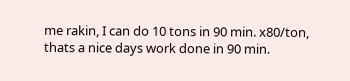me rakin, I can do 10 tons in 90 min. x80/ton, thats a nice days work done in 90 min.